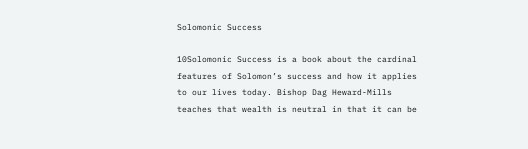Solomonic Success

10Solomonic Success is a book about the cardinal features of Solomon’s success and how it applies to our lives today. Bishop Dag Heward-Mills teaches that wealth is neutral in that it can be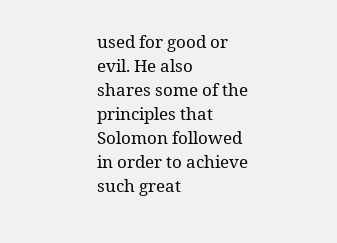used for good or evil. He also shares some of the principles that Solomon followed in order to achieve such great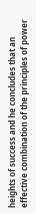heights of success and he concludes that an effective combination of the principles of power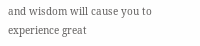and wisdom will cause you to experience great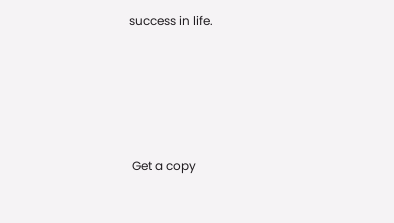success in life.






 Get a copy